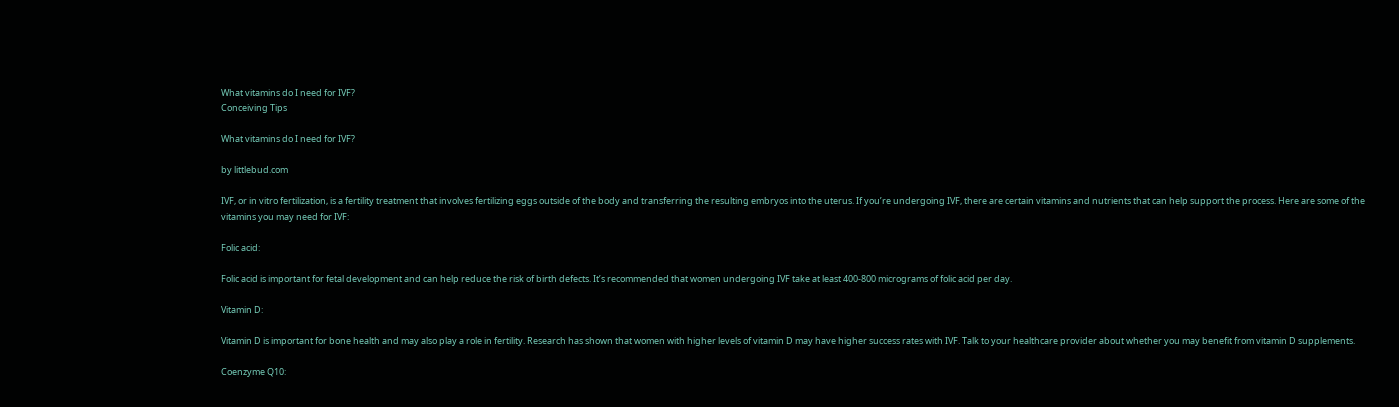What vitamins do I need for IVF?
Conceiving Tips

What vitamins do I need for IVF?

by littlebud.com

IVF, or in vitro fertilization, is a fertility treatment that involves fertilizing eggs outside of the body and transferring the resulting embryos into the uterus. If you’re undergoing IVF, there are certain vitamins and nutrients that can help support the process. Here are some of the vitamins you may need for IVF:

Folic acid:

Folic acid is important for fetal development and can help reduce the risk of birth defects. It’s recommended that women undergoing IVF take at least 400-800 micrograms of folic acid per day.

Vitamin D:

Vitamin D is important for bone health and may also play a role in fertility. Research has shown that women with higher levels of vitamin D may have higher success rates with IVF. Talk to your healthcare provider about whether you may benefit from vitamin D supplements.

Coenzyme Q10: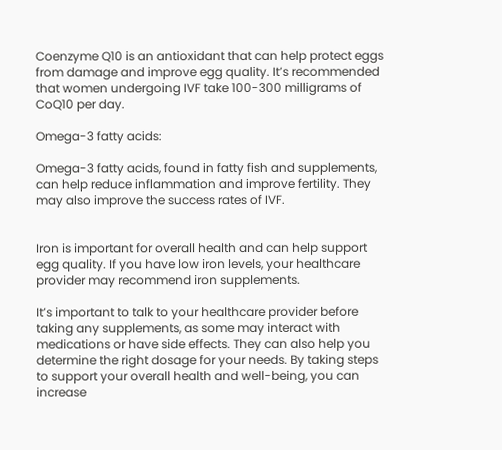Coenzyme Q10 is an antioxidant that can help protect eggs from damage and improve egg quality. It’s recommended that women undergoing IVF take 100-300 milligrams of CoQ10 per day.

Omega-3 fatty acids:

Omega-3 fatty acids, found in fatty fish and supplements, can help reduce inflammation and improve fertility. They may also improve the success rates of IVF.


Iron is important for overall health and can help support egg quality. If you have low iron levels, your healthcare provider may recommend iron supplements.

It’s important to talk to your healthcare provider before taking any supplements, as some may interact with medications or have side effects. They can also help you determine the right dosage for your needs. By taking steps to support your overall health and well-being, you can increase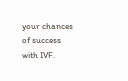your chances of success with IVF.